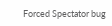Forced Spectator bug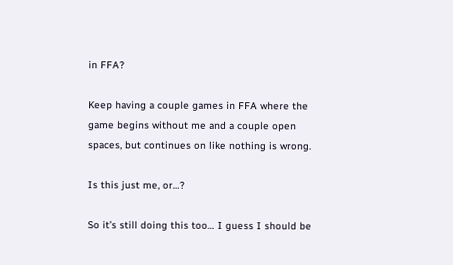in FFA?

Keep having a couple games in FFA where the game begins without me and a couple open spaces, but continues on like nothing is wrong.

Is this just me, or…?

So it’s still doing this too… I guess I should be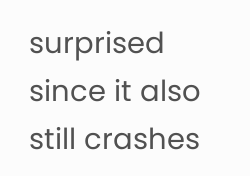surprised since it also still crashes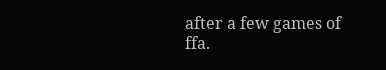after a few games of ffa.